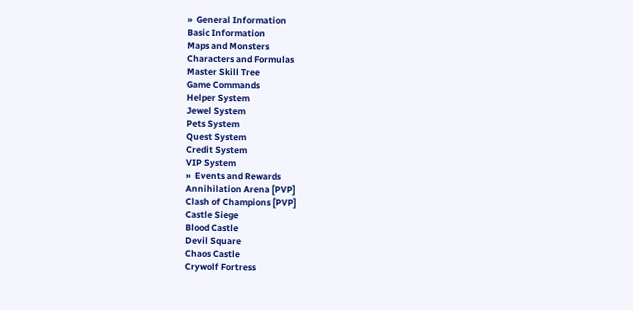»  General Information
Basic Information
Maps and Monsters
Characters and Formulas
Master Skill Tree
Game Commands
Helper System
Jewel System
Pets System
Quest System
Credit System
VIP System
»  Events and Rewards
Annihilation Arena [PVP]
Clash of Champions [PVP]
Castle Siege
Blood Castle
Devil Square
Chaos Castle
Crywolf Fortress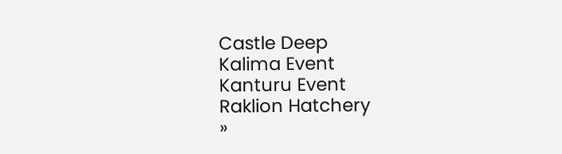Castle Deep
Kalima Event
Kanturu Event
Raklion Hatchery
»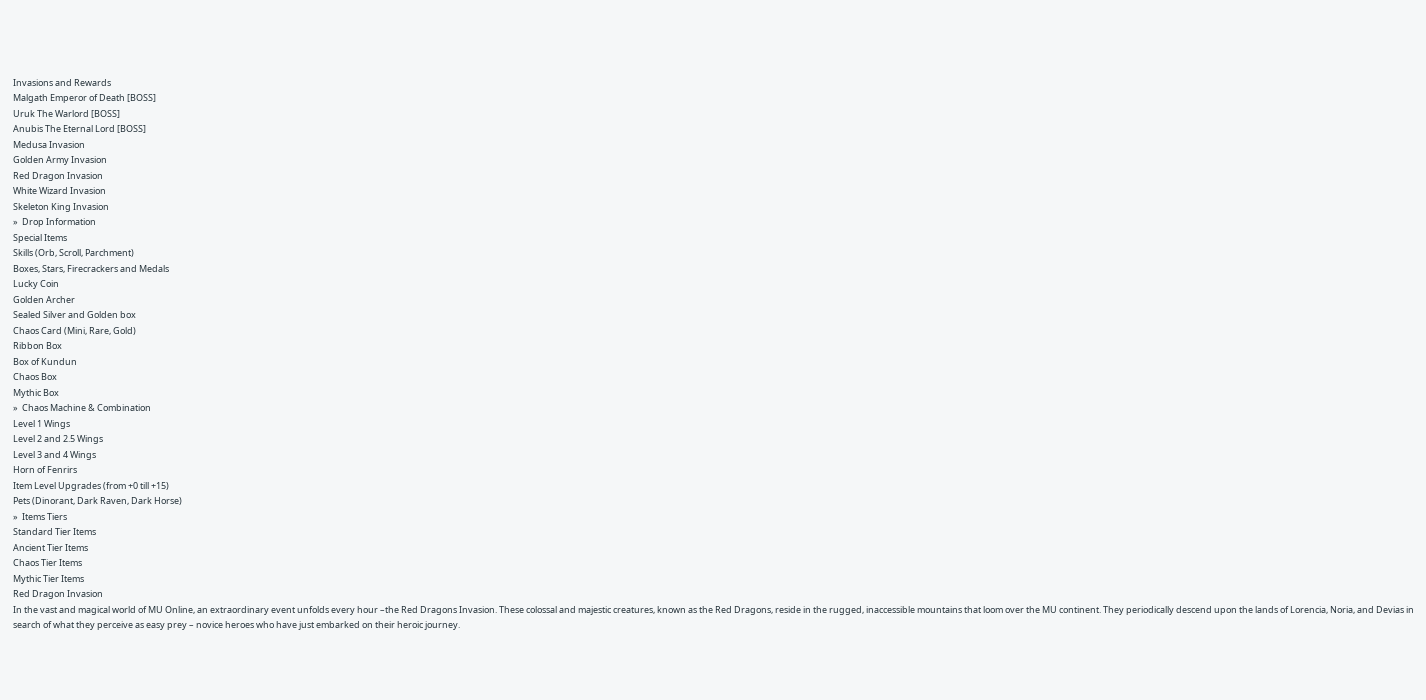Invasions and Rewards
Malgath Emperor of Death [BOSS]
Uruk The Warlord [BOSS]
Anubis The Eternal Lord [BOSS]
Medusa Invasion
Golden Army Invasion
Red Dragon Invasion
White Wizard Invasion
Skeleton King Invasion
»  Drop Information
Special Items
Skills (Orb, Scroll, Parchment)
Boxes, Stars, Firecrackers and Medals
Lucky Coin
Golden Archer
Sealed Silver and Golden box
Chaos Card (Mini, Rare, Gold)
Ribbon Box
Box of Kundun
Chaos Box
Mythic Box
»  Chaos Machine & Combination
Level 1 Wings
Level 2 and 2.5 Wings
Level 3 and 4 Wings
Horn of Fenrirs
Item Level Upgrades (from +0 till +15)
Pets (Dinorant, Dark Raven, Dark Horse)
»  Items Tiers
Standard Tier Items
Ancient Tier Items
Chaos Tier Items
Mythic Tier Items
Red Dragon Invasion
In the vast and magical world of MU Online, an extraordinary event unfolds every hour –the Red Dragons Invasion. These colossal and majestic creatures, known as the Red Dragons, reside in the rugged, inaccessible mountains that loom over the MU continent. They periodically descend upon the lands of Lorencia, Noria, and Devias in search of what they perceive as easy prey – novice heroes who have just embarked on their heroic journey.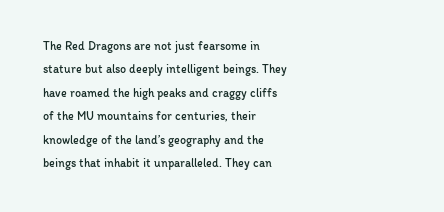The Red Dragons are not just fearsome in stature but also deeply intelligent beings. They have roamed the high peaks and craggy cliffs of the MU mountains for centuries, their knowledge of the land’s geography and the beings that inhabit it unparalleled. They can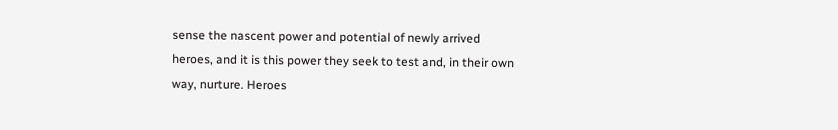sense the nascent power and potential of newly arrived heroes, and it is this power they seek to test and, in their own way, nurture. Heroes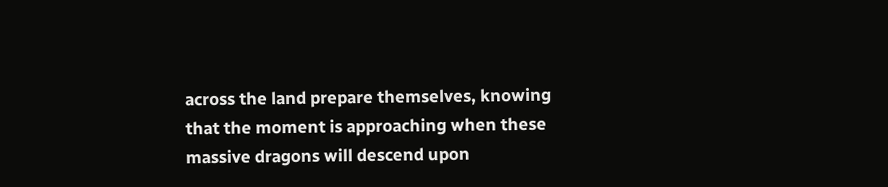across the land prepare themselves, knowing that the moment is approaching when these massive dragons will descend upon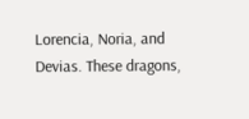Lorencia, Noria, and Devias. These dragons,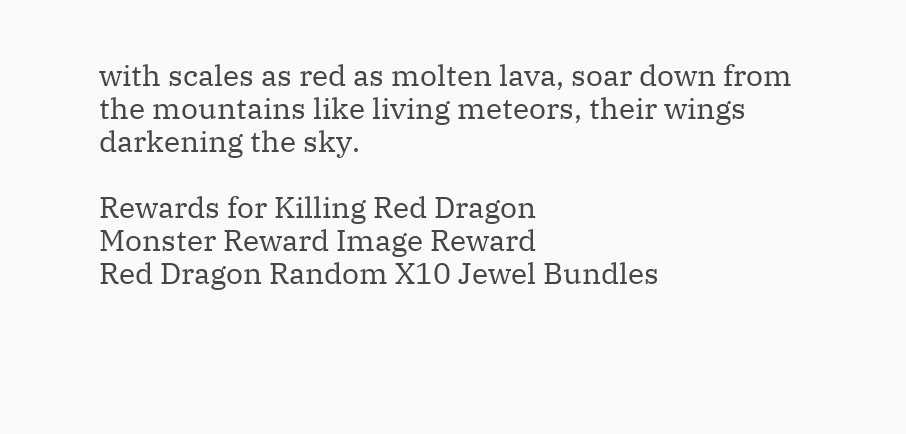with scales as red as molten lava, soar down from the mountains like living meteors, their wings darkening the sky.

Rewards for Killing Red Dragon
Monster Reward Image Reward
Red Dragon Random X10 Jewel Bundles